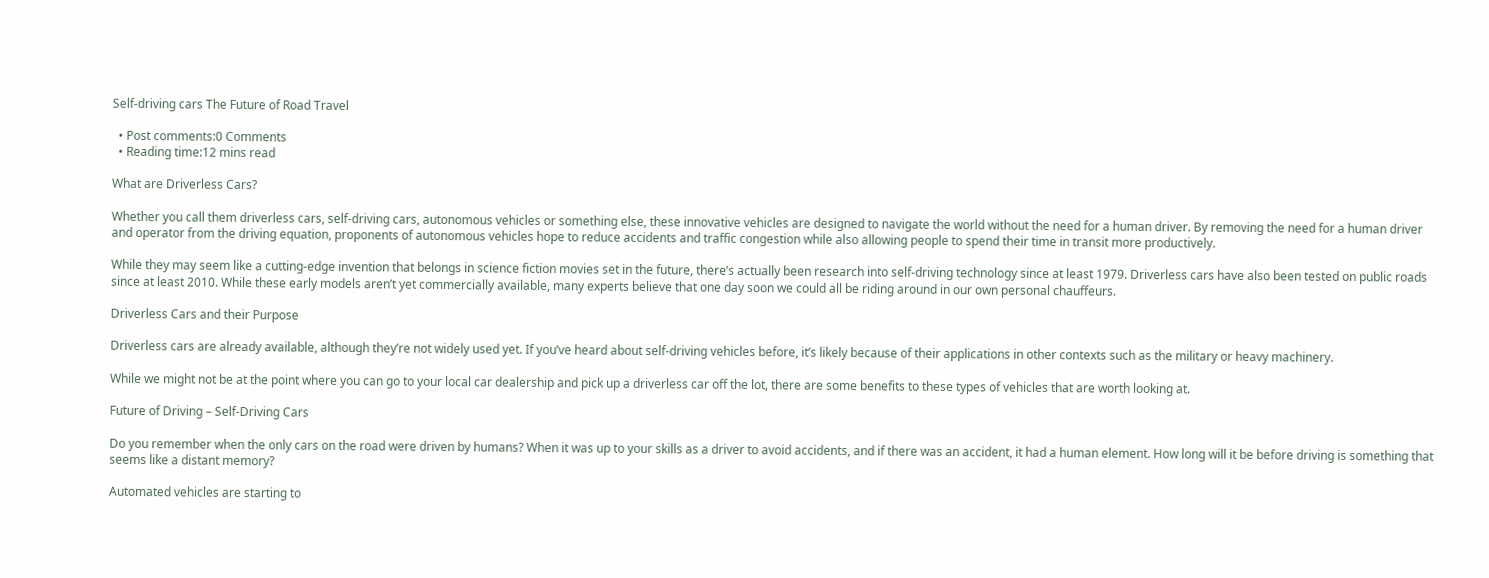Self-driving cars The Future of Road Travel

  • Post comments:0 Comments
  • Reading time:12 mins read

What are Driverless Cars?

Whether you call them driverless cars, self-driving cars, autonomous vehicles or something else, these innovative vehicles are designed to navigate the world without the need for a human driver. By removing the need for a human driver and operator from the driving equation, proponents of autonomous vehicles hope to reduce accidents and traffic congestion while also allowing people to spend their time in transit more productively.

While they may seem like a cutting-edge invention that belongs in science fiction movies set in the future, there’s actually been research into self-driving technology since at least 1979. Driverless cars have also been tested on public roads since at least 2010. While these early models aren’t yet commercially available, many experts believe that one day soon we could all be riding around in our own personal chauffeurs.

Driverless Cars and their Purpose

Driverless cars are already available, although they’re not widely used yet. If you’ve heard about self-driving vehicles before, it’s likely because of their applications in other contexts such as the military or heavy machinery.

While we might not be at the point where you can go to your local car dealership and pick up a driverless car off the lot, there are some benefits to these types of vehicles that are worth looking at.

Future of Driving – Self-Driving Cars

Do you remember when the only cars on the road were driven by humans? When it was up to your skills as a driver to avoid accidents, and if there was an accident, it had a human element. How long will it be before driving is something that seems like a distant memory?

Automated vehicles are starting to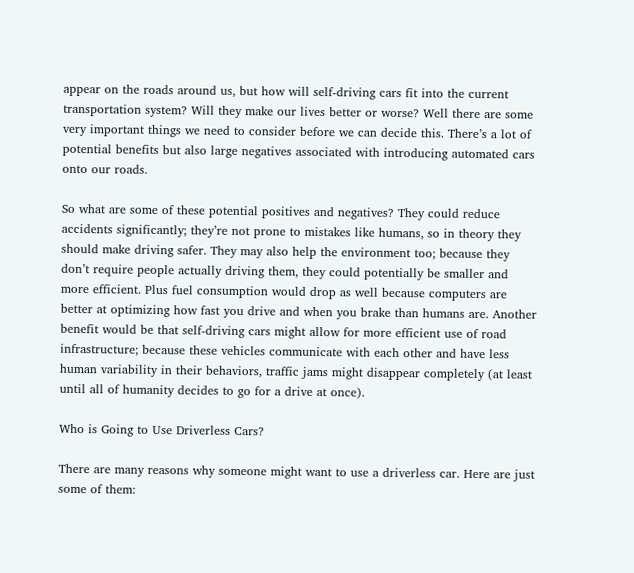appear on the roads around us, but how will self-driving cars fit into the current transportation system? Will they make our lives better or worse? Well there are some very important things we need to consider before we can decide this. There’s a lot of potential benefits but also large negatives associated with introducing automated cars onto our roads.

So what are some of these potential positives and negatives? They could reduce accidents significantly; they’re not prone to mistakes like humans, so in theory they should make driving safer. They may also help the environment too; because they don’t require people actually driving them, they could potentially be smaller and more efficient. Plus fuel consumption would drop as well because computers are better at optimizing how fast you drive and when you brake than humans are. Another benefit would be that self-driving cars might allow for more efficient use of road infrastructure; because these vehicles communicate with each other and have less human variability in their behaviors, traffic jams might disappear completely (at least until all of humanity decides to go for a drive at once).

Who is Going to Use Driverless Cars?

There are many reasons why someone might want to use a driverless car. Here are just some of them: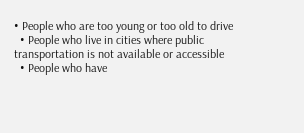• People who are too young or too old to drive
  • People who live in cities where public transportation is not available or accessible
  • People who have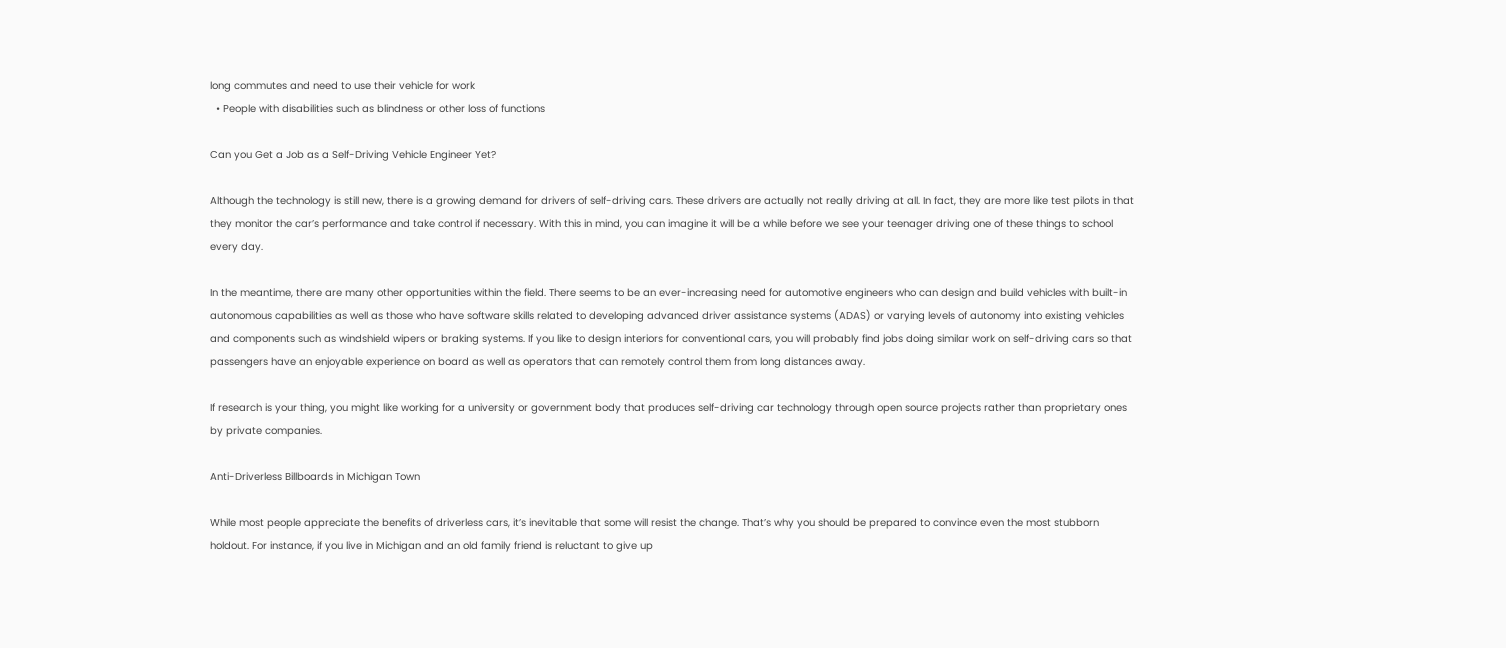long commutes and need to use their vehicle for work
  • People with disabilities such as blindness or other loss of functions

Can you Get a Job as a Self-Driving Vehicle Engineer Yet?

Although the technology is still new, there is a growing demand for drivers of self-driving cars. These drivers are actually not really driving at all. In fact, they are more like test pilots in that they monitor the car’s performance and take control if necessary. With this in mind, you can imagine it will be a while before we see your teenager driving one of these things to school every day.

In the meantime, there are many other opportunities within the field. There seems to be an ever-increasing need for automotive engineers who can design and build vehicles with built-in autonomous capabilities as well as those who have software skills related to developing advanced driver assistance systems (ADAS) or varying levels of autonomy into existing vehicles and components such as windshield wipers or braking systems. If you like to design interiors for conventional cars, you will probably find jobs doing similar work on self-driving cars so that passengers have an enjoyable experience on board as well as operators that can remotely control them from long distances away.

If research is your thing, you might like working for a university or government body that produces self-driving car technology through open source projects rather than proprietary ones by private companies.

Anti-Driverless Billboards in Michigan Town

While most people appreciate the benefits of driverless cars, it’s inevitable that some will resist the change. That’s why you should be prepared to convince even the most stubborn holdout. For instance, if you live in Michigan and an old family friend is reluctant to give up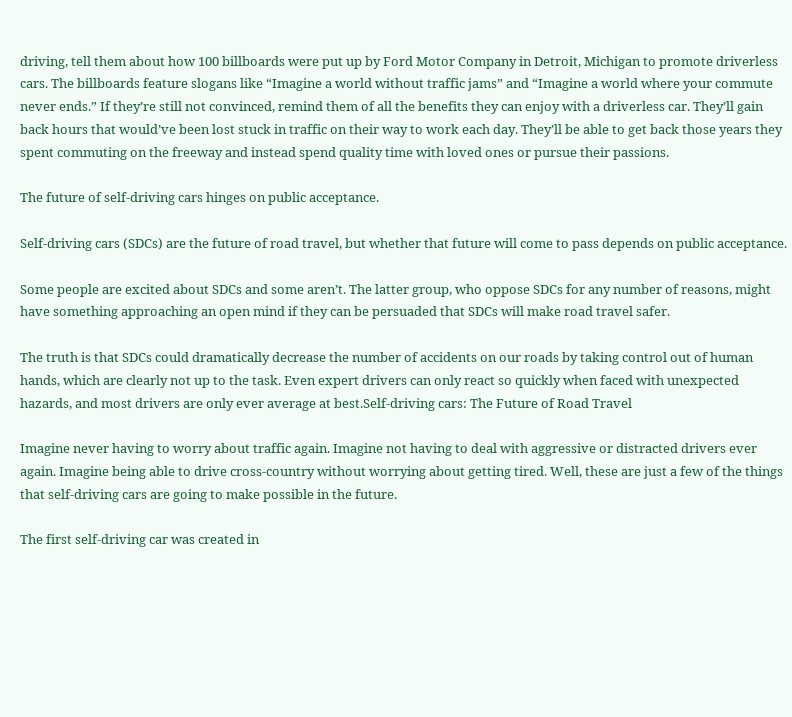driving, tell them about how 100 billboards were put up by Ford Motor Company in Detroit, Michigan to promote driverless cars. The billboards feature slogans like “Imagine a world without traffic jams” and “Imagine a world where your commute never ends.” If they’re still not convinced, remind them of all the benefits they can enjoy with a driverless car. They’ll gain back hours that would’ve been lost stuck in traffic on their way to work each day. They’ll be able to get back those years they spent commuting on the freeway and instead spend quality time with loved ones or pursue their passions.

The future of self-driving cars hinges on public acceptance.

Self-driving cars (SDCs) are the future of road travel, but whether that future will come to pass depends on public acceptance.

Some people are excited about SDCs and some aren’t. The latter group, who oppose SDCs for any number of reasons, might have something approaching an open mind if they can be persuaded that SDCs will make road travel safer.

The truth is that SDCs could dramatically decrease the number of accidents on our roads by taking control out of human hands, which are clearly not up to the task. Even expert drivers can only react so quickly when faced with unexpected hazards, and most drivers are only ever average at best.Self-driving cars: The Future of Road Travel

Imagine never having to worry about traffic again. Imagine not having to deal with aggressive or distracted drivers ever again. Imagine being able to drive cross-country without worrying about getting tired. Well, these are just a few of the things that self-driving cars are going to make possible in the future.

The first self-driving car was created in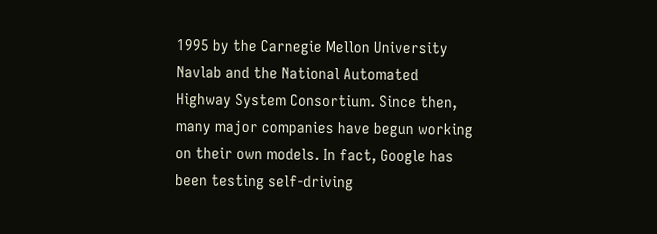1995 by the Carnegie Mellon University Navlab and the National Automated Highway System Consortium. Since then, many major companies have begun working on their own models. In fact, Google has been testing self-driving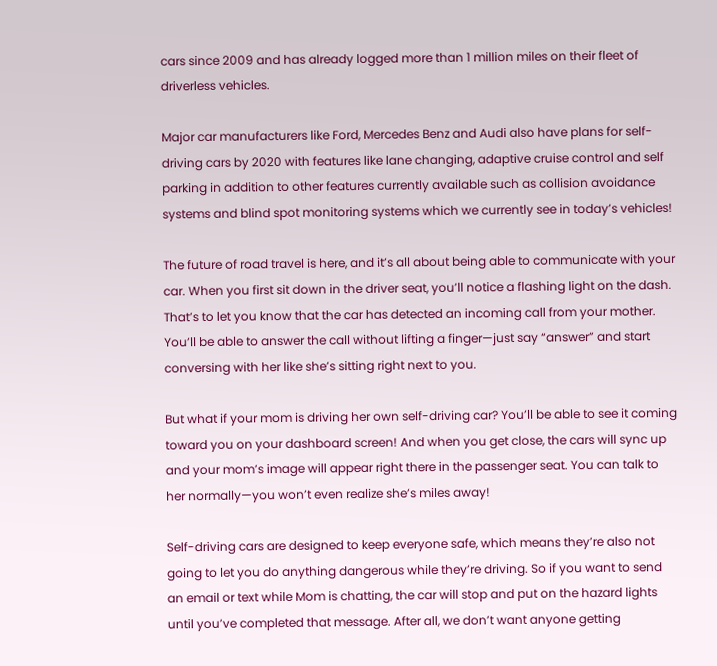cars since 2009 and has already logged more than 1 million miles on their fleet of driverless vehicles.

Major car manufacturers like Ford, Mercedes Benz and Audi also have plans for self-driving cars by 2020 with features like lane changing, adaptive cruise control and self parking in addition to other features currently available such as collision avoidance systems and blind spot monitoring systems which we currently see in today’s vehicles!

The future of road travel is here, and it’s all about being able to communicate with your car. When you first sit down in the driver seat, you’ll notice a flashing light on the dash. That’s to let you know that the car has detected an incoming call from your mother. You’ll be able to answer the call without lifting a finger—just say “answer” and start conversing with her like she’s sitting right next to you.

But what if your mom is driving her own self-driving car? You’ll be able to see it coming toward you on your dashboard screen! And when you get close, the cars will sync up and your mom’s image will appear right there in the passenger seat. You can talk to her normally—you won’t even realize she’s miles away!

Self-driving cars are designed to keep everyone safe, which means they’re also not going to let you do anything dangerous while they’re driving. So if you want to send an email or text while Mom is chatting, the car will stop and put on the hazard lights until you’ve completed that message. After all, we don’t want anyone getting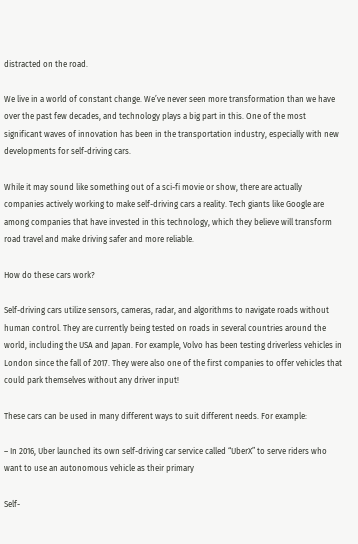distracted on the road.

We live in a world of constant change. We’ve never seen more transformation than we have over the past few decades, and technology plays a big part in this. One of the most significant waves of innovation has been in the transportation industry, especially with new developments for self-driving cars.

While it may sound like something out of a sci-fi movie or show, there are actually companies actively working to make self-driving cars a reality. Tech giants like Google are among companies that have invested in this technology, which they believe will transform road travel and make driving safer and more reliable.

How do these cars work?

Self-driving cars utilize sensors, cameras, radar, and algorithms to navigate roads without human control. They are currently being tested on roads in several countries around the world, including the USA and Japan. For example, Volvo has been testing driverless vehicles in London since the fall of 2017. They were also one of the first companies to offer vehicles that could park themselves without any driver input!

These cars can be used in many different ways to suit different needs. For example:

– In 2016, Uber launched its own self-driving car service called “UberX” to serve riders who want to use an autonomous vehicle as their primary

Self-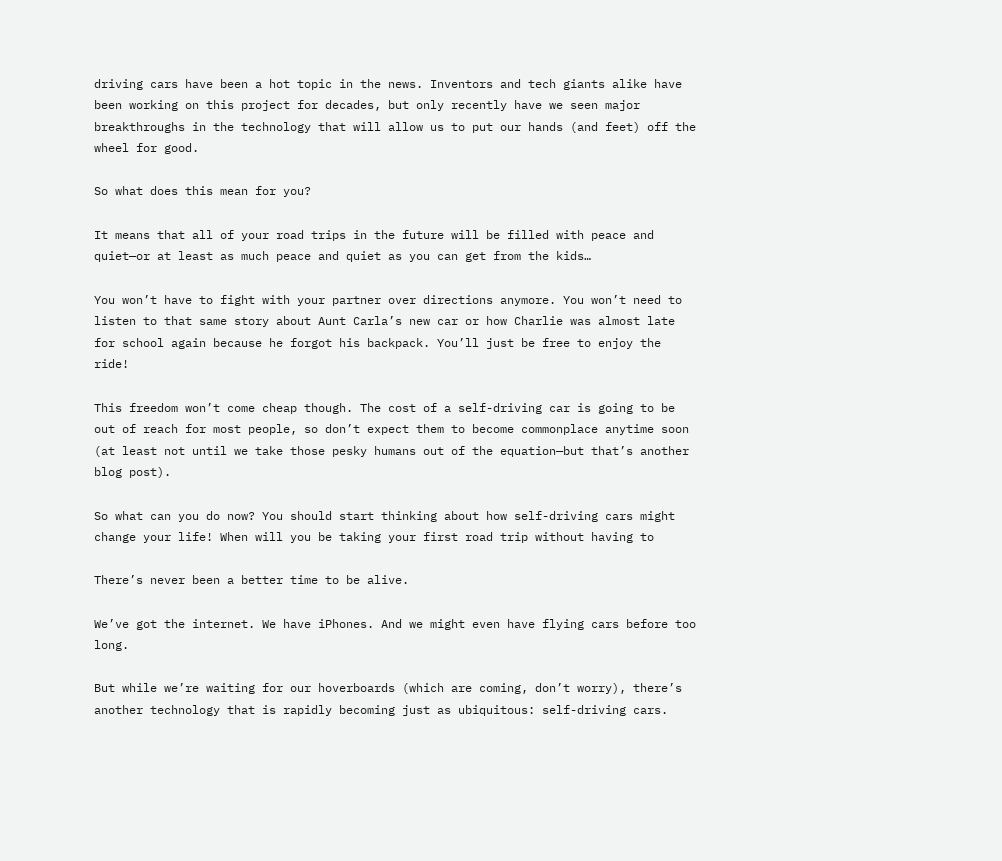driving cars have been a hot topic in the news. Inventors and tech giants alike have been working on this project for decades, but only recently have we seen major breakthroughs in the technology that will allow us to put our hands (and feet) off the wheel for good.

So what does this mean for you?

It means that all of your road trips in the future will be filled with peace and quiet—or at least as much peace and quiet as you can get from the kids…

You won’t have to fight with your partner over directions anymore. You won’t need to listen to that same story about Aunt Carla’s new car or how Charlie was almost late for school again because he forgot his backpack. You’ll just be free to enjoy the ride!

This freedom won’t come cheap though. The cost of a self-driving car is going to be out of reach for most people, so don’t expect them to become commonplace anytime soon (at least not until we take those pesky humans out of the equation—but that’s another blog post).

So what can you do now? You should start thinking about how self-driving cars might change your life! When will you be taking your first road trip without having to

There’s never been a better time to be alive.

We’ve got the internet. We have iPhones. And we might even have flying cars before too long.

But while we’re waiting for our hoverboards (which are coming, don’t worry), there’s another technology that is rapidly becoming just as ubiquitous: self-driving cars.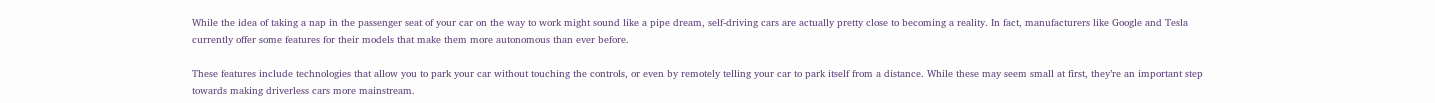While the idea of taking a nap in the passenger seat of your car on the way to work might sound like a pipe dream, self-driving cars are actually pretty close to becoming a reality. In fact, manufacturers like Google and Tesla currently offer some features for their models that make them more autonomous than ever before.

These features include technologies that allow you to park your car without touching the controls, or even by remotely telling your car to park itself from a distance. While these may seem small at first, they’re an important step towards making driverless cars more mainstream.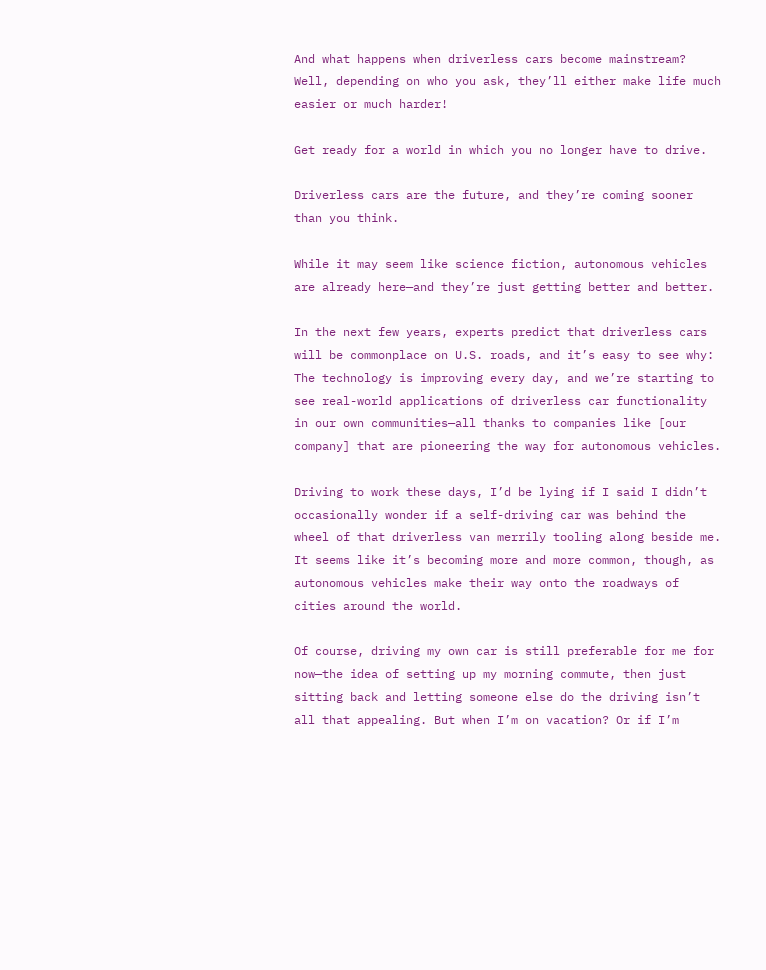And what happens when driverless cars become mainstream? Well, depending on who you ask, they’ll either make life much easier or much harder!

Get ready for a world in which you no longer have to drive.

Driverless cars are the future, and they’re coming sooner than you think.

While it may seem like science fiction, autonomous vehicles are already here—and they’re just getting better and better.

In the next few years, experts predict that driverless cars will be commonplace on U.S. roads, and it’s easy to see why: The technology is improving every day, and we’re starting to see real-world applications of driverless car functionality in our own communities—all thanks to companies like [our company] that are pioneering the way for autonomous vehicles.

Driving to work these days, I’d be lying if I said I didn’t occasionally wonder if a self-driving car was behind the wheel of that driverless van merrily tooling along beside me. It seems like it’s becoming more and more common, though, as autonomous vehicles make their way onto the roadways of cities around the world.

Of course, driving my own car is still preferable for me for now—the idea of setting up my morning commute, then just sitting back and letting someone else do the driving isn’t all that appealing. But when I’m on vacation? Or if I’m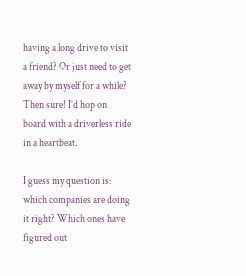having a long drive to visit a friend? Or just need to get away by myself for a while? Then sure! I’d hop on board with a driverless ride in a heartbeat.

I guess my question is: which companies are doing it right? Which ones have figured out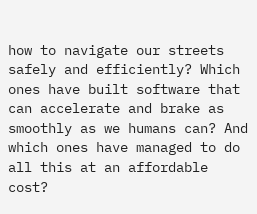how to navigate our streets safely and efficiently? Which ones have built software that can accelerate and brake as smoothly as we humans can? And which ones have managed to do all this at an affordable cost?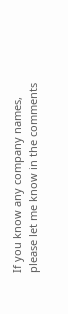If you know any company names, please let me know in the comments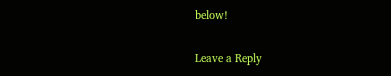below!

Leave a Reply